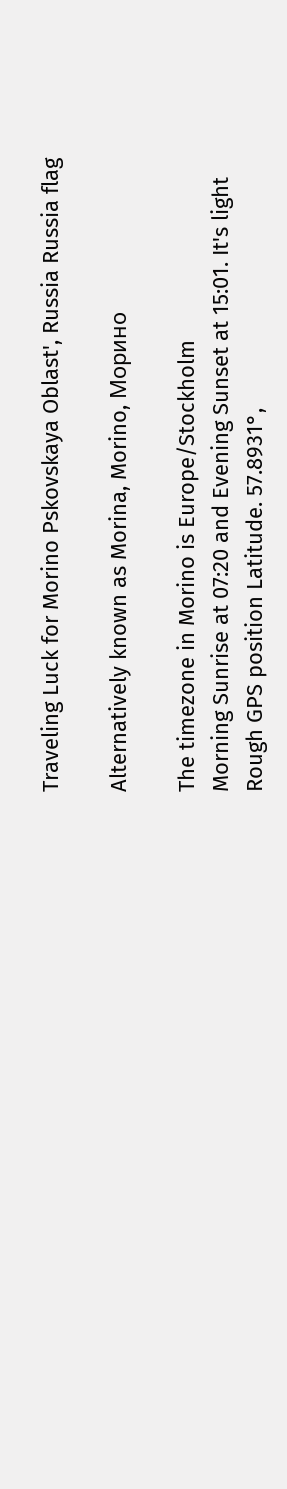Traveling Luck for Morino Pskovskaya Oblast', Russia Russia flag

Alternatively known as Morina, Morino, Морино

The timezone in Morino is Europe/Stockholm
Morning Sunrise at 07:20 and Evening Sunset at 15:01. It's light
Rough GPS position Latitude. 57.8931°,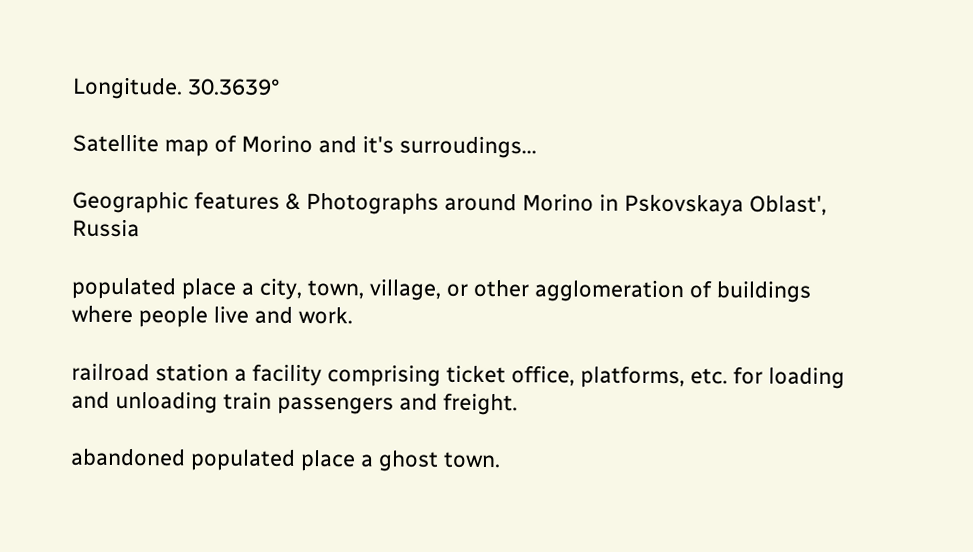Longitude. 30.3639°

Satellite map of Morino and it's surroudings...

Geographic features & Photographs around Morino in Pskovskaya Oblast', Russia

populated place a city, town, village, or other agglomeration of buildings where people live and work.

railroad station a facility comprising ticket office, platforms, etc. for loading and unloading train passengers and freight.

abandoned populated place a ghost town.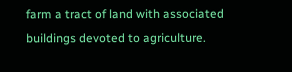farm a tract of land with associated buildings devoted to agriculture.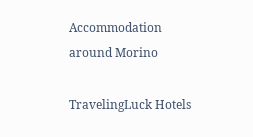Accommodation around Morino

TravelingLuck Hotels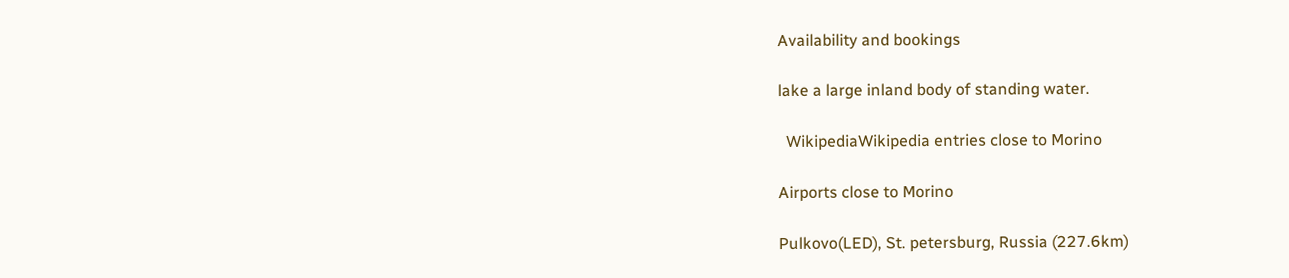Availability and bookings

lake a large inland body of standing water.

  WikipediaWikipedia entries close to Morino

Airports close to Morino

Pulkovo(LED), St. petersburg, Russia (227.6km)